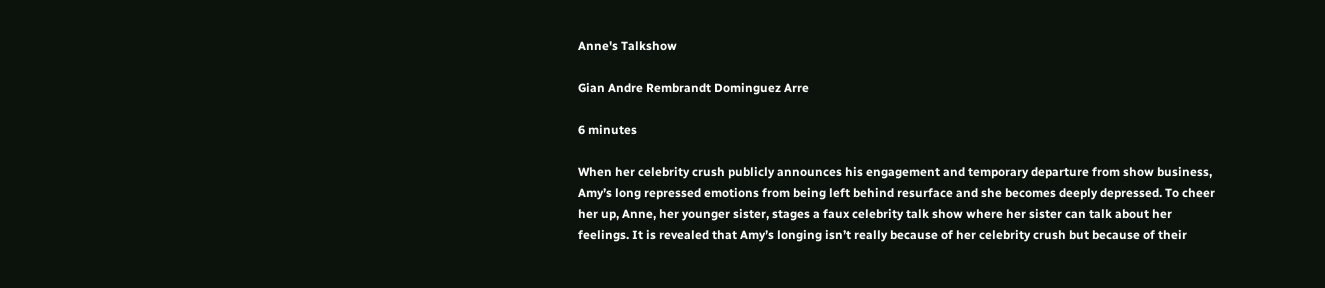Anne's Talkshow

Gian Andre Rembrandt Dominguez Arre

6 minutes

When her celebrity crush publicly announces his engagement and temporary departure from show business, Amy’s long repressed emotions from being left behind resurface and she becomes deeply depressed. To cheer her up, Anne, her younger sister, stages a faux celebrity talk show where her sister can talk about her feelings. It is revealed that Amy’s longing isn’t really because of her celebrity crush but because of their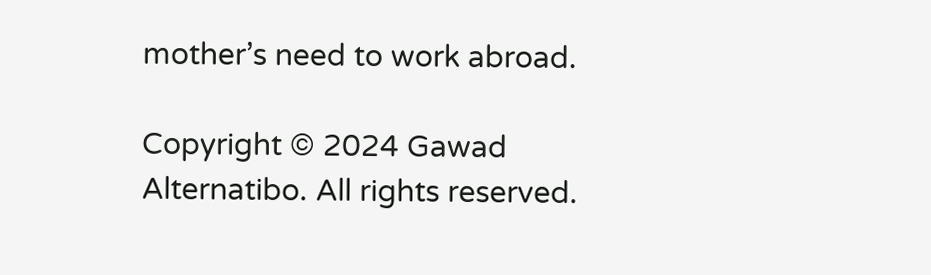mother’s need to work abroad.

Copyright © 2024 Gawad Alternatibo. All rights reserved.